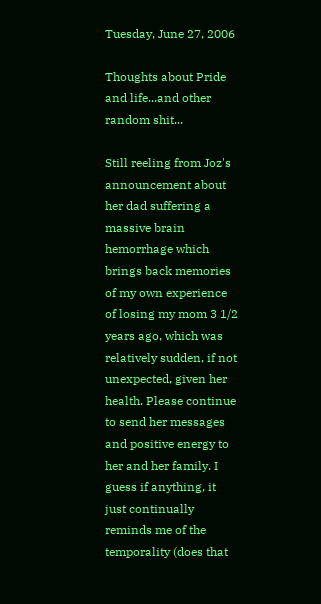Tuesday, June 27, 2006

Thoughts about Pride and life...and other random shit...

Still reeling from Joz's announcement about her dad suffering a massive brain hemorrhage which brings back memories of my own experience of losing my mom 3 1/2 years ago, which was relatively sudden, if not unexpected, given her health. Please continue to send her messages and positive energy to her and her family. I guess if anything, it just continually reminds me of the temporality (does that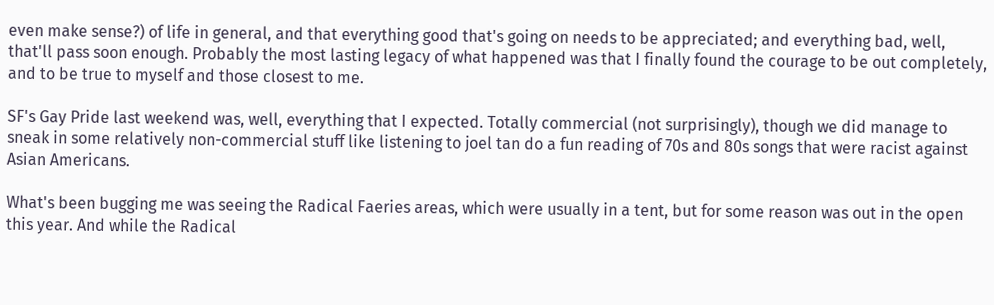even make sense?) of life in general, and that everything good that's going on needs to be appreciated; and everything bad, well, that'll pass soon enough. Probably the most lasting legacy of what happened was that I finally found the courage to be out completely, and to be true to myself and those closest to me.

SF's Gay Pride last weekend was, well, everything that I expected. Totally commercial (not surprisingly), though we did manage to sneak in some relatively non-commercial stuff like listening to joel tan do a fun reading of 70s and 80s songs that were racist against Asian Americans.

What's been bugging me was seeing the Radical Faeries areas, which were usually in a tent, but for some reason was out in the open this year. And while the Radical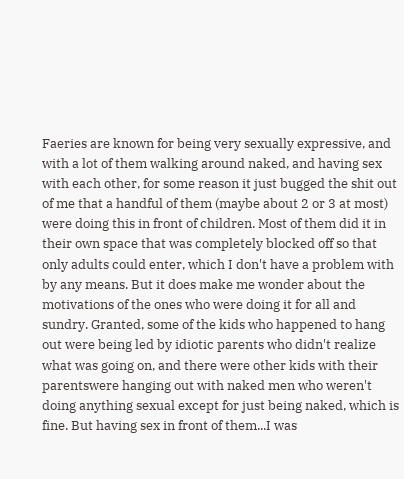Faeries are known for being very sexually expressive, and with a lot of them walking around naked, and having sex with each other, for some reason it just bugged the shit out of me that a handful of them (maybe about 2 or 3 at most) were doing this in front of children. Most of them did it in their own space that was completely blocked off so that only adults could enter, which I don't have a problem with by any means. But it does make me wonder about the motivations of the ones who were doing it for all and sundry. Granted, some of the kids who happened to hang out were being led by idiotic parents who didn't realize what was going on, and there were other kids with their parentswere hanging out with naked men who weren't doing anything sexual except for just being naked, which is fine. But having sex in front of them...I was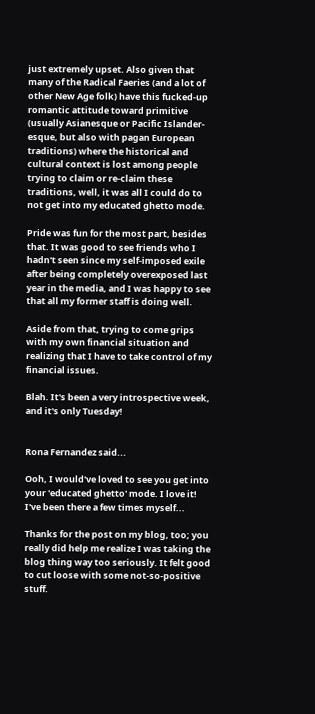just extremely upset. Also given that many of the Radical Faeries (and a lot of other New Age folk) have this fucked-up romantic attitude toward primitive (usually Asianesque or Pacific Islander-esque, but also with pagan European traditions) where the historical and cultural context is lost among people trying to claim or re-claim these traditions, well, it was all I could do to not get into my educated ghetto mode.

Pride was fun for the most part, besides that. It was good to see friends who I hadn't seen since my self-imposed exile after being completely overexposed last year in the media, and I was happy to see that all my former staff is doing well.

Aside from that, trying to come grips with my own financial situation and realizing that I have to take control of my financial issues.

Blah. It's been a very introspective week, and it's only Tuesday!


Rona Fernandez said...

Ooh, I would've loved to see you get into your 'educated ghetto' mode. I love it! I've been there a few times myself...

Thanks for the post on my blog, too; you really did help me realize I was taking the blog thing way too seriously. It felt good to cut loose with some not-so-positive stuff.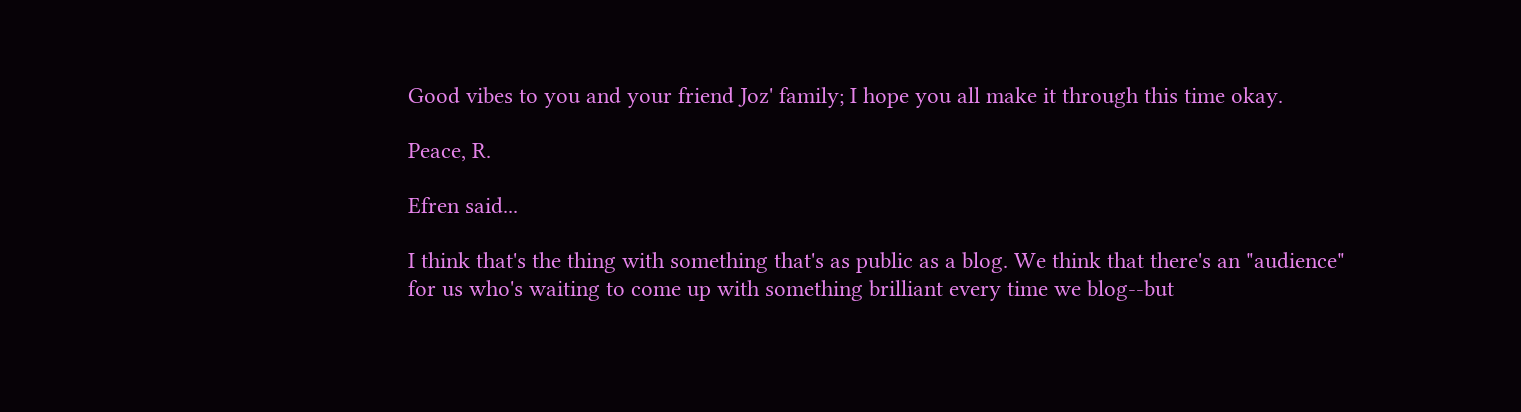Good vibes to you and your friend Joz' family; I hope you all make it through this time okay.

Peace, R.

Efren said...

I think that's the thing with something that's as public as a blog. We think that there's an "audience" for us who's waiting to come up with something brilliant every time we blog--but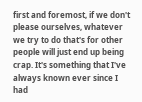first and foremost, if we don't please ourselves, whatever we try to do that's for other people will just end up being crap. It's something that I've always known ever since I had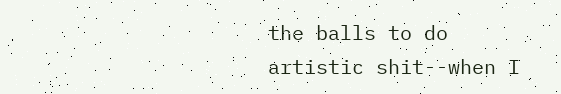the balls to do artistic shit--when I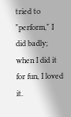tried to "perform," I did badly; when I did it for fun, I loved it.